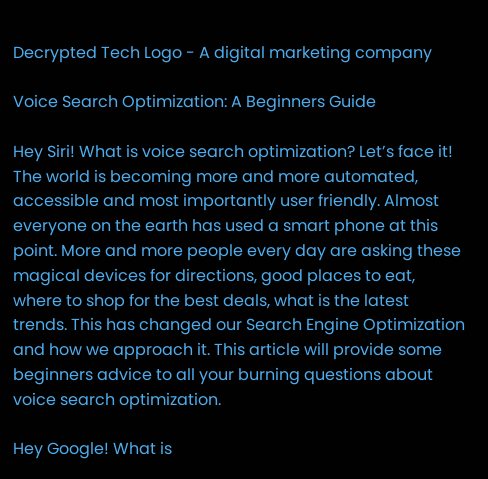Decrypted Tech Logo - A digital marketing company

Voice Search Optimization: A Beginners Guide

Hey Siri! What is voice search optimization? Let’s face it! The world is becoming more and more automated, accessible and most importantly user friendly. Almost everyone on the earth has used a smart phone at this point. More and more people every day are asking these magical devices for directions, good places to eat, where to shop for the best deals, what is the latest trends. This has changed our Search Engine Optimization and how we approach it. This article will provide some beginners advice to all your burning questions about voice search optimization.

Hey Google! What is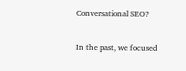Conversational SEO?

In the past, we focused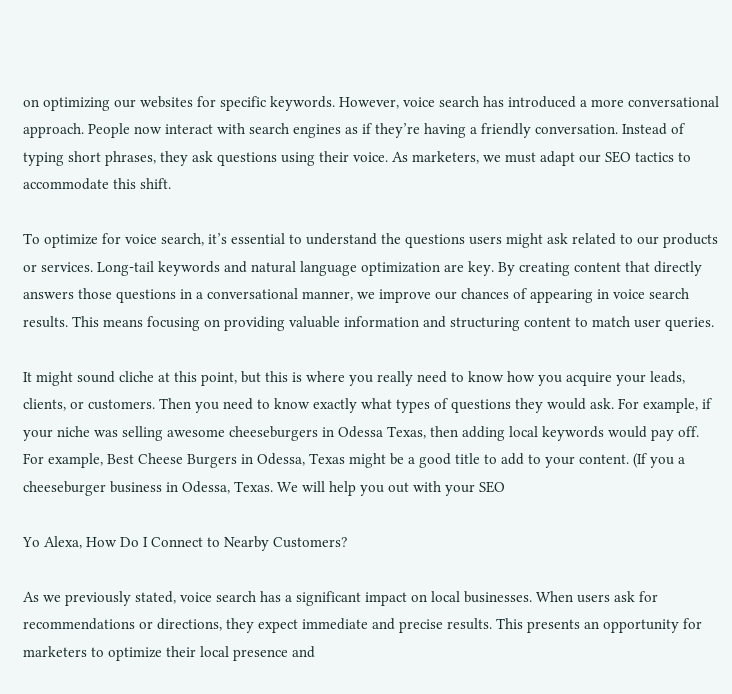on optimizing our websites for specific keywords. However, voice search has introduced a more conversational approach. People now interact with search engines as if they’re having a friendly conversation. Instead of typing short phrases, they ask questions using their voice. As marketers, we must adapt our SEO tactics to accommodate this shift.

To optimize for voice search, it’s essential to understand the questions users might ask related to our products or services. Long-tail keywords and natural language optimization are key. By creating content that directly answers those questions in a conversational manner, we improve our chances of appearing in voice search results. This means focusing on providing valuable information and structuring content to match user queries.

It might sound cliche at this point, but this is where you really need to know how you acquire your leads, clients, or customers. Then you need to know exactly what types of questions they would ask. For example, if your niche was selling awesome cheeseburgers in Odessa Texas, then adding local keywords would pay off. For example, Best Cheese Burgers in Odessa, Texas might be a good title to add to your content. (If you a cheeseburger business in Odessa, Texas. We will help you out with your SEO

Yo Alexa, How Do I Connect to Nearby Customers?

As we previously stated, voice search has a significant impact on local businesses. When users ask for recommendations or directions, they expect immediate and precise results. This presents an opportunity for marketers to optimize their local presence and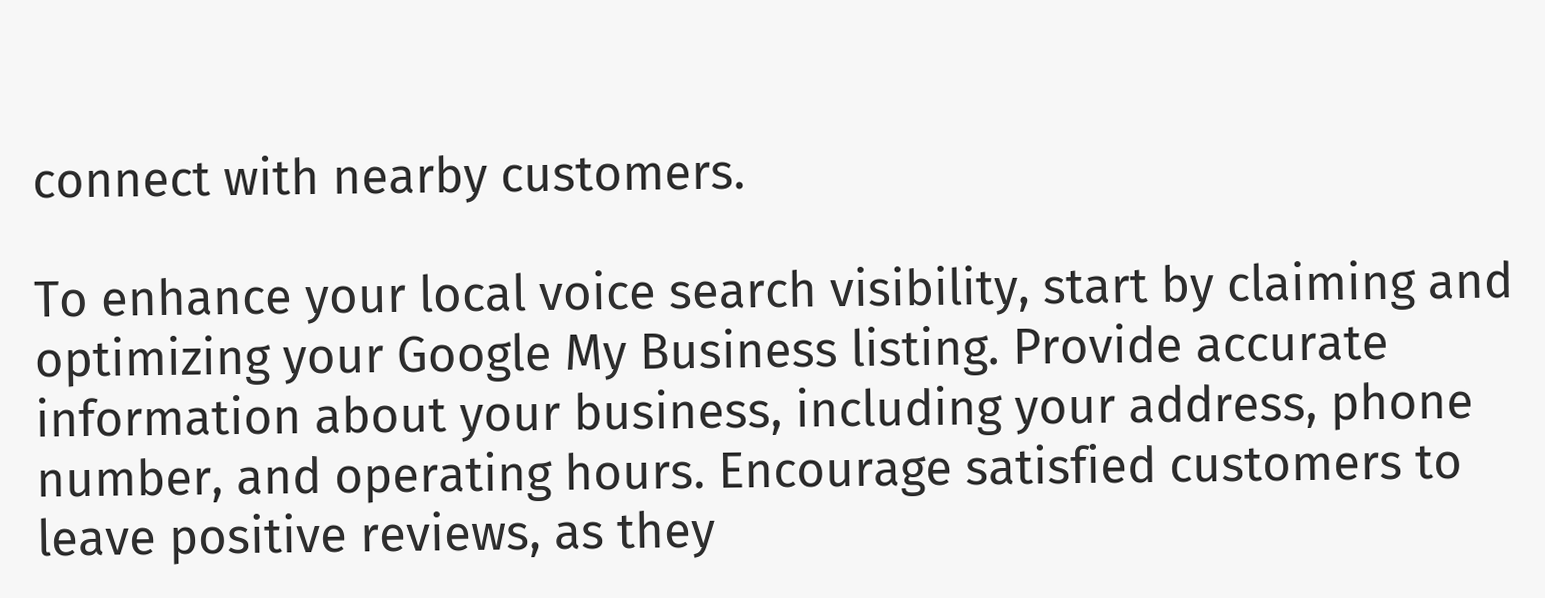connect with nearby customers.

To enhance your local voice search visibility, start by claiming and optimizing your Google My Business listing. Provide accurate information about your business, including your address, phone number, and operating hours. Encourage satisfied customers to leave positive reviews, as they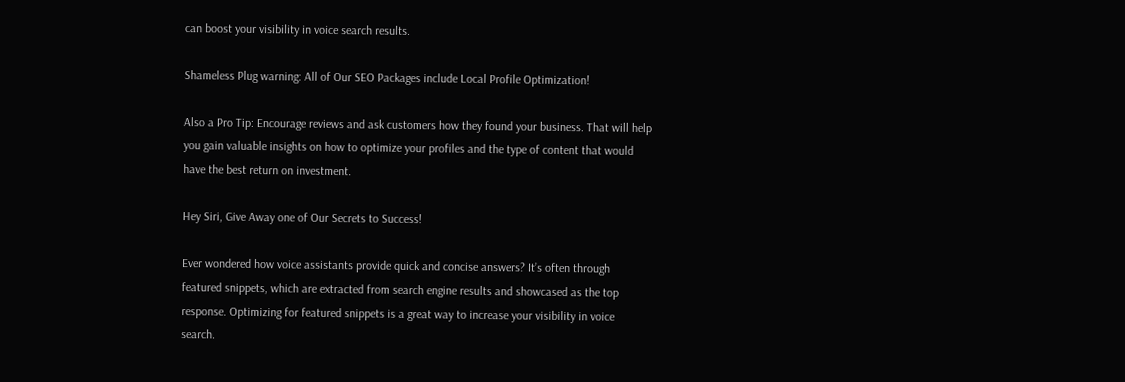can boost your visibility in voice search results.

Shameless Plug warning: All of Our SEO Packages include Local Profile Optimization!

Also a Pro Tip: Encourage reviews and ask customers how they found your business. That will help you gain valuable insights on how to optimize your profiles and the type of content that would have the best return on investment.

Hey Siri, Give Away one of Our Secrets to Success!

Ever wondered how voice assistants provide quick and concise answers? It’s often through featured snippets, which are extracted from search engine results and showcased as the top response. Optimizing for featured snippets is a great way to increase your visibility in voice search.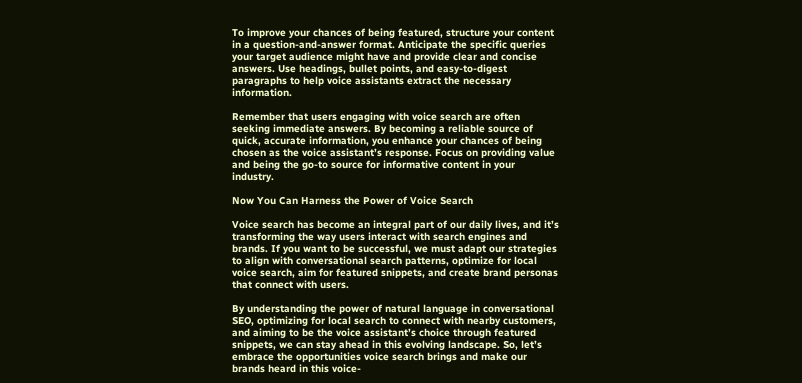To improve your chances of being featured, structure your content in a question-and-answer format. Anticipate the specific queries your target audience might have and provide clear and concise answers. Use headings, bullet points, and easy-to-digest paragraphs to help voice assistants extract the necessary information.

Remember that users engaging with voice search are often seeking immediate answers. By becoming a reliable source of quick, accurate information, you enhance your chances of being chosen as the voice assistant’s response. Focus on providing value and being the go-to source for informative content in your industry.

Now You Can Harness the Power of Voice Search

Voice search has become an integral part of our daily lives, and it’s transforming the way users interact with search engines and brands. If you want to be successful, we must adapt our strategies to align with conversational search patterns, optimize for local voice search, aim for featured snippets, and create brand personas that connect with users.

By understanding the power of natural language in conversational SEO, optimizing for local search to connect with nearby customers, and aiming to be the voice assistant’s choice through featured snippets, we can stay ahead in this evolving landscape. So, let’s embrace the opportunities voice search brings and make our brands heard in this voice-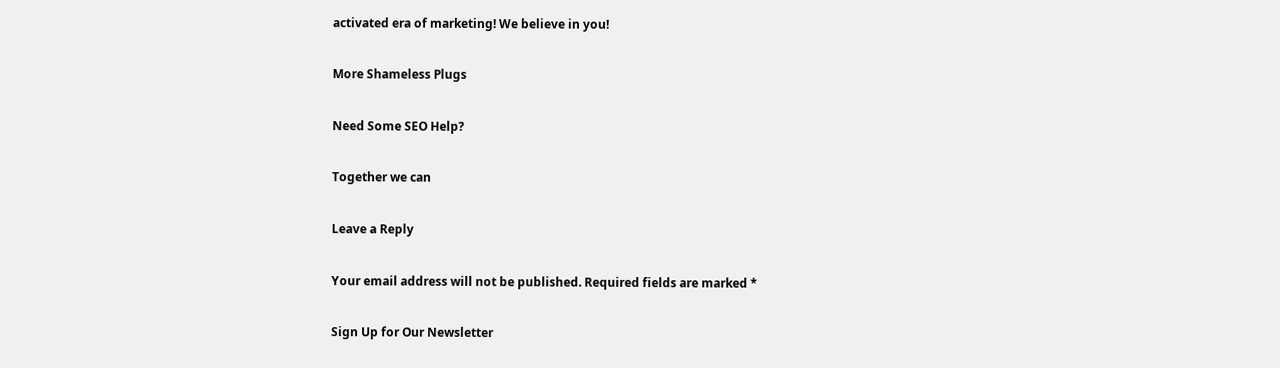activated era of marketing! We believe in you!

More Shameless Plugs

Need Some SEO Help?

Together we can

Leave a Reply

Your email address will not be published. Required fields are marked *

Sign Up for Our Newsletter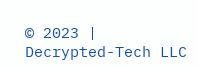© 2023 | Decrypted-Tech LLC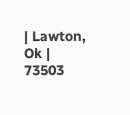| Lawton, Ok | 73503